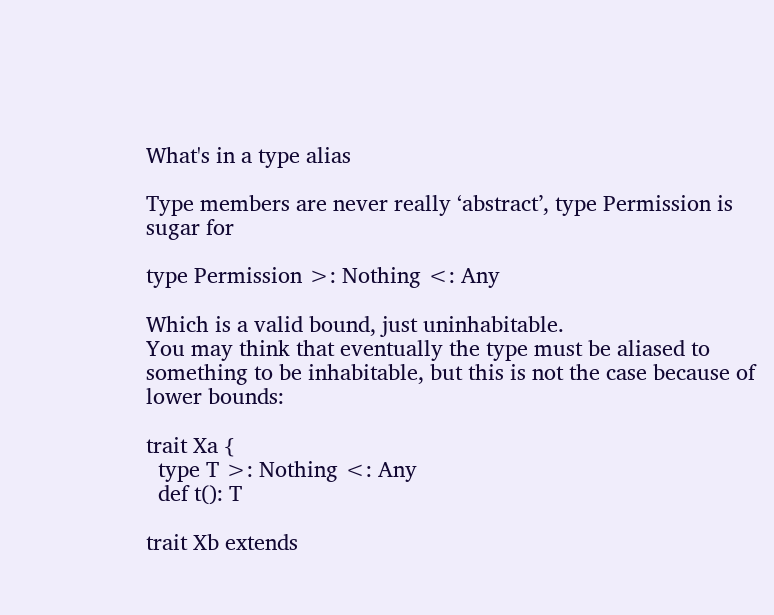What's in a type alias

Type members are never really ‘abstract’, type Permission is sugar for

type Permission >: Nothing <: Any

Which is a valid bound, just uninhabitable.
You may think that eventually the type must be aliased to something to be inhabitable, but this is not the case because of lower bounds:

trait Xa {
  type T >: Nothing <: Any
  def t(): T

trait Xb extends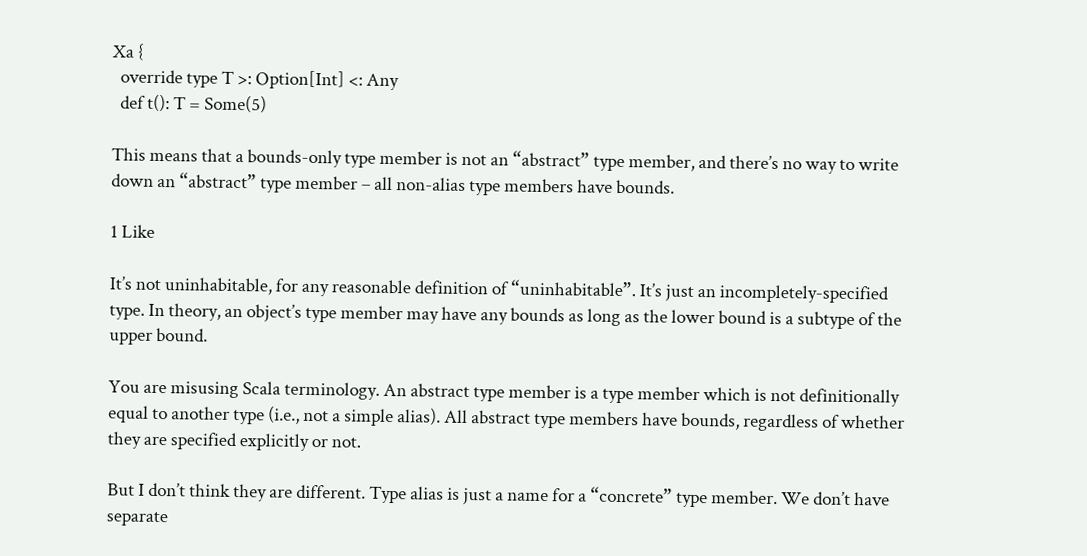Xa {
  override type T >: Option[Int] <: Any
  def t(): T = Some(5)

This means that a bounds-only type member is not an “abstract” type member, and there’s no way to write down an “abstract” type member – all non-alias type members have bounds.

1 Like

It’s not uninhabitable, for any reasonable definition of “uninhabitable”. It’s just an incompletely-specified type. In theory, an object’s type member may have any bounds as long as the lower bound is a subtype of the upper bound.

You are misusing Scala terminology. An abstract type member is a type member which is not definitionally equal to another type (i.e., not a simple alias). All abstract type members have bounds, regardless of whether they are specified explicitly or not.

But I don’t think they are different. Type alias is just a name for a “concrete” type member. We don’t have separate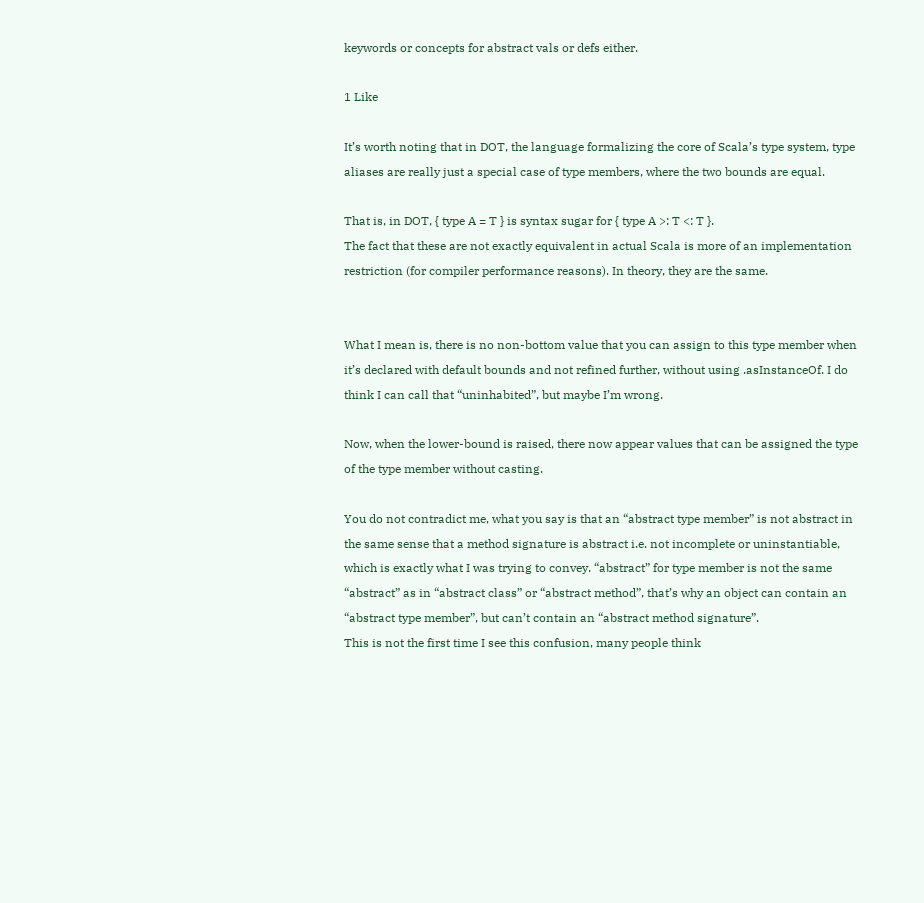keywords or concepts for abstract vals or defs either.

1 Like

It’s worth noting that in DOT, the language formalizing the core of Scala’s type system, type aliases are really just a special case of type members, where the two bounds are equal.

That is, in DOT, { type A = T } is syntax sugar for { type A >: T <: T }.
The fact that these are not exactly equivalent in actual Scala is more of an implementation restriction (for compiler performance reasons). In theory, they are the same.


What I mean is, there is no non-bottom value that you can assign to this type member when it’s declared with default bounds and not refined further, without using .asInstanceOf. I do think I can call that “uninhabited”, but maybe I’m wrong.

Now, when the lower-bound is raised, there now appear values that can be assigned the type of the type member without casting.

You do not contradict me, what you say is that an “abstract type member” is not abstract in the same sense that a method signature is abstract i.e. not incomplete or uninstantiable, which is exactly what I was trying to convey. “abstract” for type member is not the same “abstract” as in “abstract class” or “abstract method”, that’s why an object can contain an “abstract type member”, but can’t contain an “abstract method signature”.
This is not the first time I see this confusion, many people think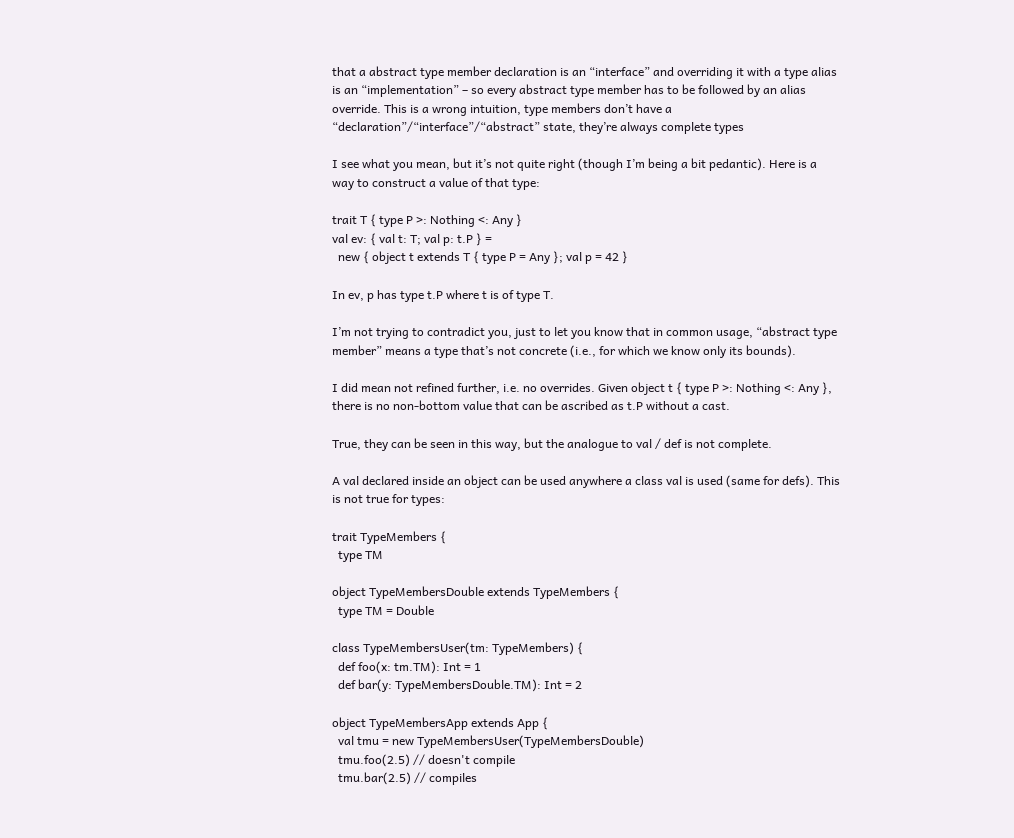that a abstract type member declaration is an “interface” and overriding it with a type alias is an “implementation” – so every abstract type member has to be followed by an alias override. This is a wrong intuition, type members don’t have a “declaration”/“interface”/“abstract” state, they’re always complete types

I see what you mean, but it’s not quite right (though I’m being a bit pedantic). Here is a way to construct a value of that type:

trait T { type P >: Nothing <: Any }
val ev: { val t: T; val p: t.P } =
  new { object t extends T { type P = Any }; val p = 42 }

In ev, p has type t.P where t is of type T.

I’m not trying to contradict you, just to let you know that in common usage, “abstract type member” means a type that’s not concrete (i.e., for which we know only its bounds).

I did mean not refined further, i.e. no overrides. Given object t { type P >: Nothing <: Any }, there is no non-bottom value that can be ascribed as t.P without a cast.

True, they can be seen in this way, but the analogue to val / def is not complete.

A val declared inside an object can be used anywhere a class val is used (same for defs). This is not true for types:

trait TypeMembers {
  type TM

object TypeMembersDouble extends TypeMembers {
  type TM = Double

class TypeMembersUser(tm: TypeMembers) {
  def foo(x: tm.TM): Int = 1
  def bar(y: TypeMembersDouble.TM): Int = 2

object TypeMembersApp extends App {
  val tmu = new TypeMembersUser(TypeMembersDouble)
  tmu.foo(2.5) // doesn't compile
  tmu.bar(2.5) // compiles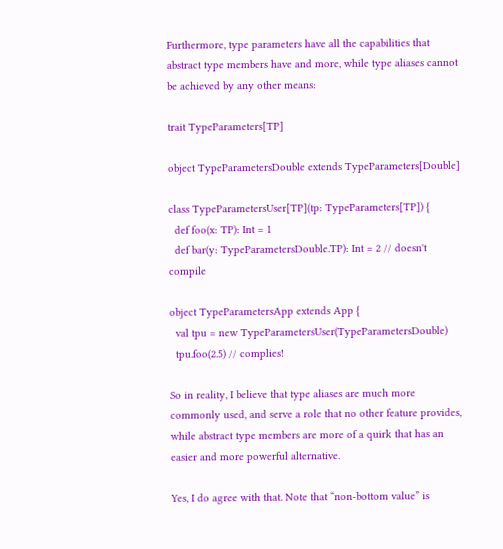Furthermore, type parameters have all the capabilities that abstract type members have and more, while type aliases cannot be achieved by any other means:

trait TypeParameters[TP]

object TypeParametersDouble extends TypeParameters[Double]

class TypeParametersUser[TP](tp: TypeParameters[TP]) {
  def foo(x: TP): Int = 1
  def bar(y: TypeParametersDouble.TP): Int = 2 // doesn't compile

object TypeParametersApp extends App {
  val tpu = new TypeParametersUser(TypeParametersDouble)
  tpu.foo(2.5) // complies!

So in reality, I believe that type aliases are much more commonly used, and serve a role that no other feature provides, while abstract type members are more of a quirk that has an easier and more powerful alternative.

Yes, I do agree with that. Note that “non-bottom value” is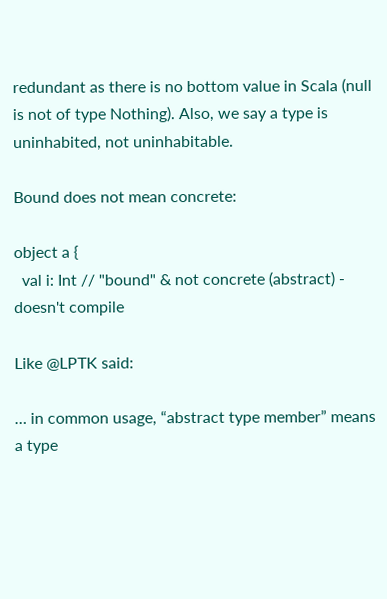redundant as there is no bottom value in Scala (null is not of type Nothing). Also, we say a type is uninhabited, not uninhabitable.

Bound does not mean concrete:

object a {
  val i: Int // "bound" & not concrete (abstract) - doesn't compile

Like @LPTK said:

… in common usage, “abstract type member” means a type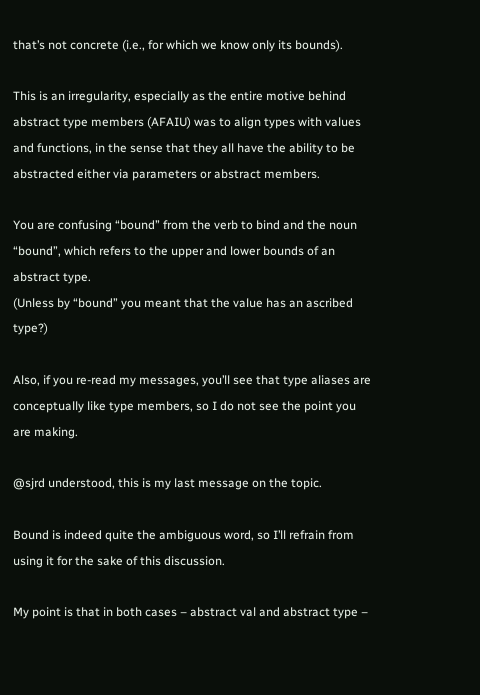that’s not concrete (i.e., for which we know only its bounds).

This is an irregularity, especially as the entire motive behind abstract type members (AFAIU) was to align types with values and functions, in the sense that they all have the ability to be abstracted either via parameters or abstract members.

You are confusing “bound” from the verb to bind and the noun “bound”, which refers to the upper and lower bounds of an abstract type.
(Unless by “bound” you meant that the value has an ascribed type?)

Also, if you re-read my messages, you’ll see that type aliases are conceptually like type members, so I do not see the point you are making.

@sjrd understood, this is my last message on the topic.

Bound is indeed quite the ambiguous word, so I’ll refrain from using it for the sake of this discussion.

My point is that in both cases – abstract val and abstract type –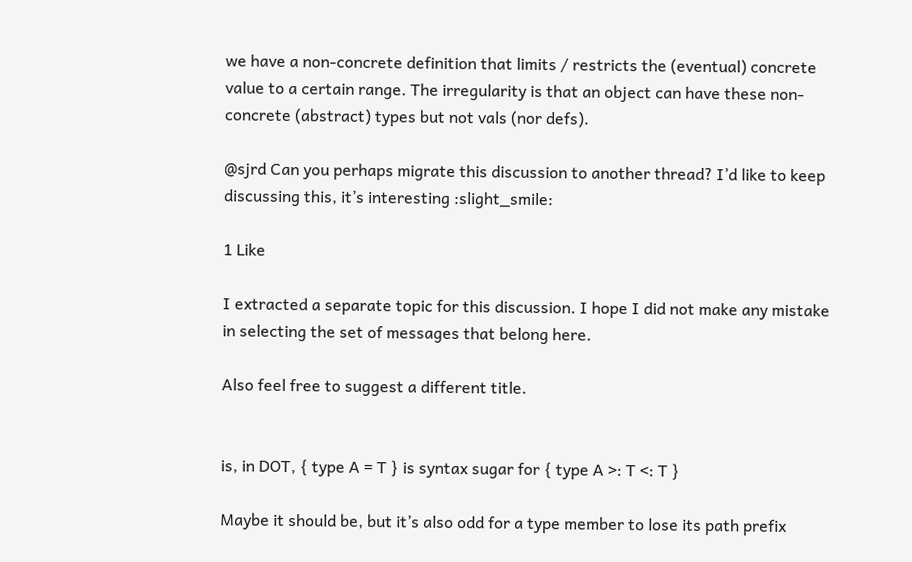we have a non-concrete definition that limits / restricts the (eventual) concrete value to a certain range. The irregularity is that an object can have these non-concrete (abstract) types but not vals (nor defs).

@sjrd Can you perhaps migrate this discussion to another thread? I’d like to keep discussing this, it’s interesting :slight_smile:

1 Like

I extracted a separate topic for this discussion. I hope I did not make any mistake in selecting the set of messages that belong here.

Also feel free to suggest a different title.


is, in DOT, { type A = T } is syntax sugar for { type A >: T <: T }

Maybe it should be, but it’s also odd for a type member to lose its path prefix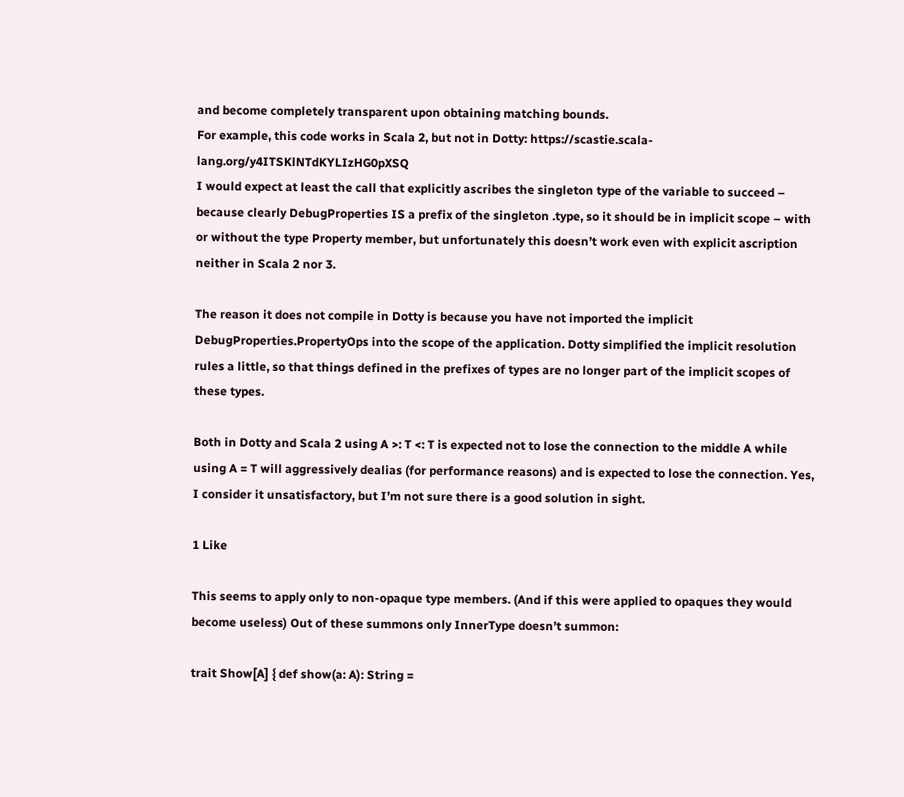and become completely transparent upon obtaining matching bounds.
For example, this code works in Scala 2, but not in Dotty: https://scastie.scala-lang.org/y4ITSKlNTdKYLIzHG0pXSQ
I would expect at least the call that explicitly ascribes the singleton type of the variable to succeed – because clearly DebugProperties IS a prefix of the singleton .type, so it should be in implicit scope – with or without the type Property member, but unfortunately this doesn’t work even with explicit ascription neither in Scala 2 nor 3.

The reason it does not compile in Dotty is because you have not imported the implicit DebugProperties.PropertyOps into the scope of the application. Dotty simplified the implicit resolution rules a little, so that things defined in the prefixes of types are no longer part of the implicit scopes of these types.

Both in Dotty and Scala 2 using A >: T <: T is expected not to lose the connection to the middle A while using A = T will aggressively dealias (for performance reasons) and is expected to lose the connection. Yes, I consider it unsatisfactory, but I’m not sure there is a good solution in sight.

1 Like

This seems to apply only to non-opaque type members. (And if this were applied to opaques they would become useless) Out of these summons only InnerType doesn’t summon:

trait Show[A] { def show(a: A): String =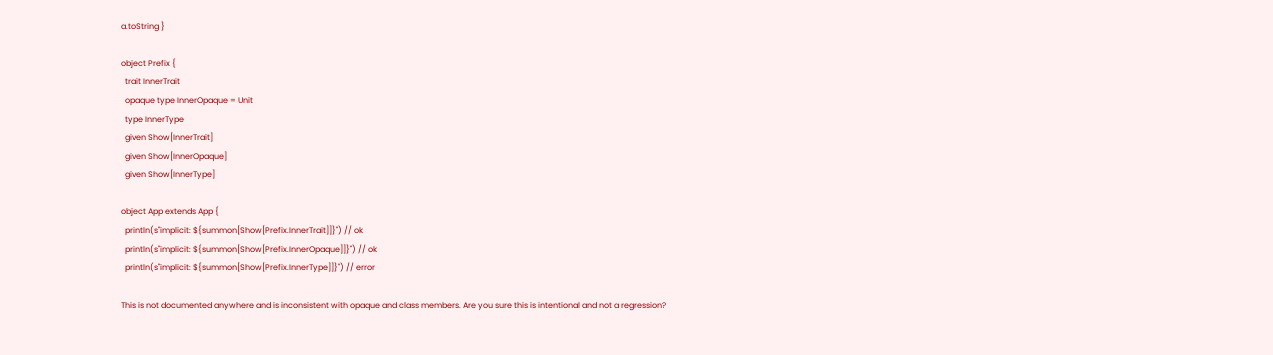a.toString }

object Prefix {
  trait InnerTrait
  opaque type InnerOpaque = Unit
  type InnerType
  given Show[InnerTrait]
  given Show[InnerOpaque]
  given Show[InnerType]

object App extends App {
  println(s"implicit: ${summon[Show[Prefix.InnerTrait]]}") // ok
  println(s"implicit: ${summon[Show[Prefix.InnerOpaque]]}") // ok
  println(s"implicit: ${summon[Show[Prefix.InnerType]]}") // error

This is not documented anywhere and is inconsistent with opaque and class members. Are you sure this is intentional and not a regression?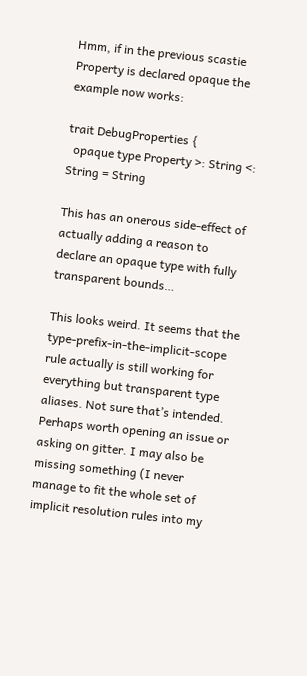Hmm, if in the previous scastie Property is declared opaque the example now works:

trait DebugProperties {
  opaque type Property >: String <: String = String

This has an onerous side-effect of actually adding a reason to declare an opaque type with fully transparent bounds…

This looks weird. It seems that the type-prefix-in-the-implicit-scope rule actually is still working for everything but transparent type aliases. Not sure that’s intended. Perhaps worth opening an issue or asking on gitter. I may also be missing something (I never manage to fit the whole set of implicit resolution rules into my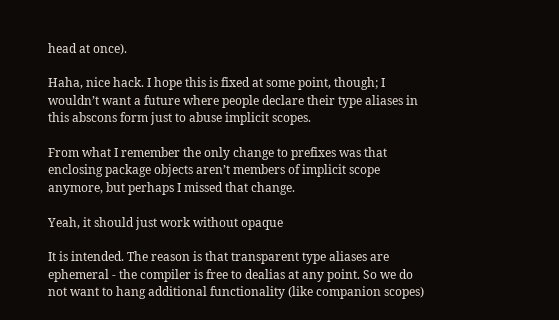head at once).

Haha, nice hack. I hope this is fixed at some point, though; I wouldn’t want a future where people declare their type aliases in this abscons form just to abuse implicit scopes.

From what I remember the only change to prefixes was that enclosing package objects aren’t members of implicit scope anymore, but perhaps I missed that change.

Yeah, it should just work without opaque

It is intended. The reason is that transparent type aliases are ephemeral - the compiler is free to dealias at any point. So we do not want to hang additional functionality (like companion scopes)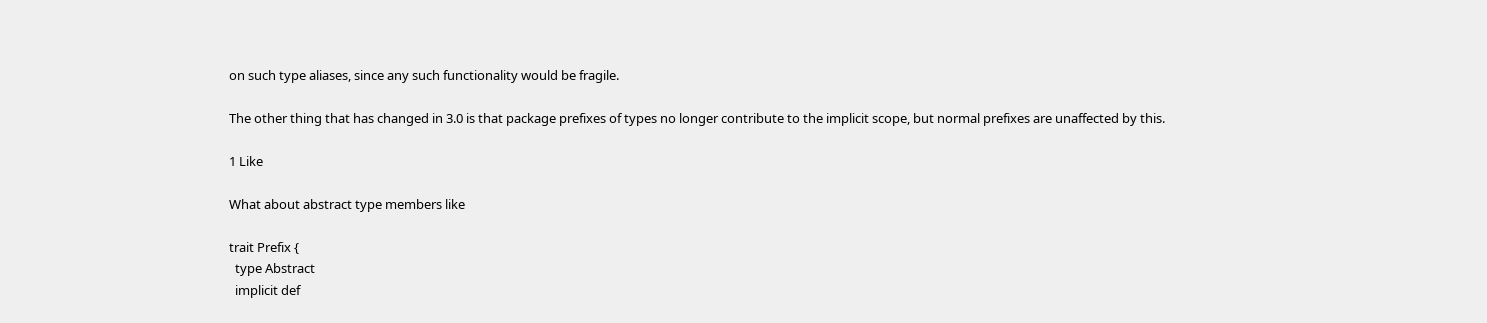on such type aliases, since any such functionality would be fragile.

The other thing that has changed in 3.0 is that package prefixes of types no longer contribute to the implicit scope, but normal prefixes are unaffected by this.

1 Like

What about abstract type members like

trait Prefix {
  type Abstract
  implicit def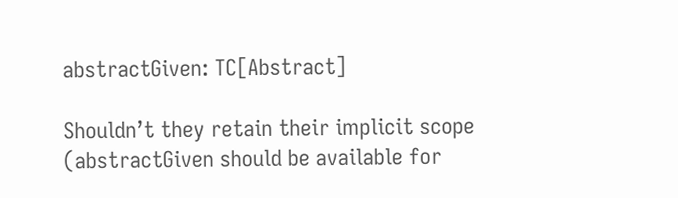abstractGiven: TC[Abstract]

Shouldn’t they retain their implicit scope (abstractGiven should be available for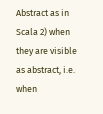Abstract as in Scala 2) when they are visible as abstract, i.e. when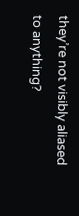they’re not visibly aliased to anything?